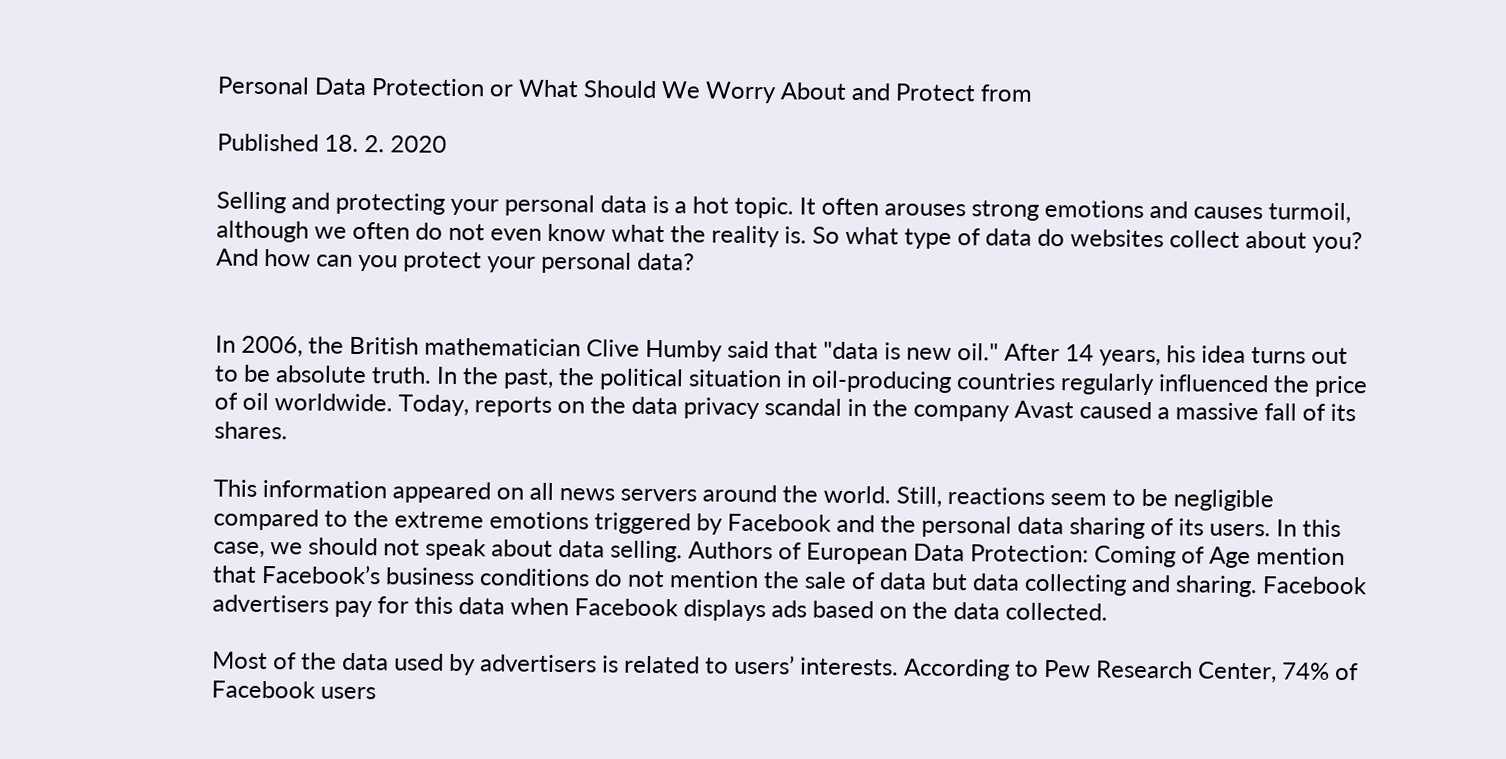Personal Data Protection or What Should We Worry About and Protect from

Published 18. 2. 2020

Selling and protecting your personal data is a hot topic. It often arouses strong emotions and causes turmoil, although we often do not even know what the reality is. So what type of data do websites collect about you? And how can you protect your personal data?


In 2006, the British mathematician Clive Humby said that "data is new oil." After 14 years, his idea turns out to be absolute truth. In the past, the political situation in oil-producing countries regularly influenced the price of oil worldwide. Today, reports on the data privacy scandal in the company Avast caused a massive fall of its shares.

This information appeared on all news servers around the world. Still, reactions seem to be negligible compared to the extreme emotions triggered by Facebook and the personal data sharing of its users. In this case, we should not speak about data selling. Authors of European Data Protection: Coming of Age mention that Facebook’s business conditions do not mention the sale of data but data collecting and sharing. Facebook advertisers pay for this data when Facebook displays ads based on the data collected.

Most of the data used by advertisers is related to users’ interests. According to Pew Research Center, 74% of Facebook users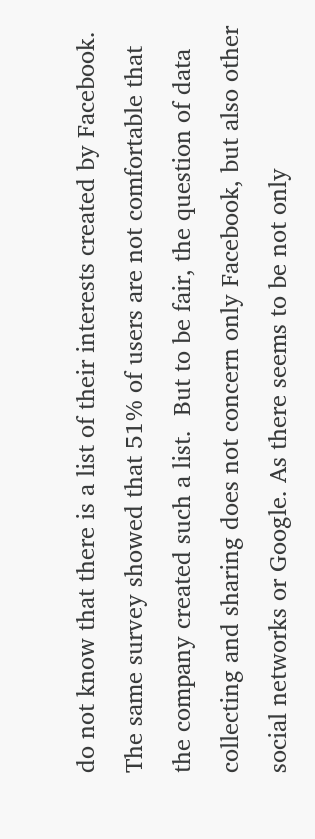do not know that there is a list of their interests created by Facebook. The same survey showed that 51% of users are not comfortable that the company created such a list.  But to be fair, the question of data collecting and sharing does not concern only Facebook, but also other social networks or Google. As there seems to be not only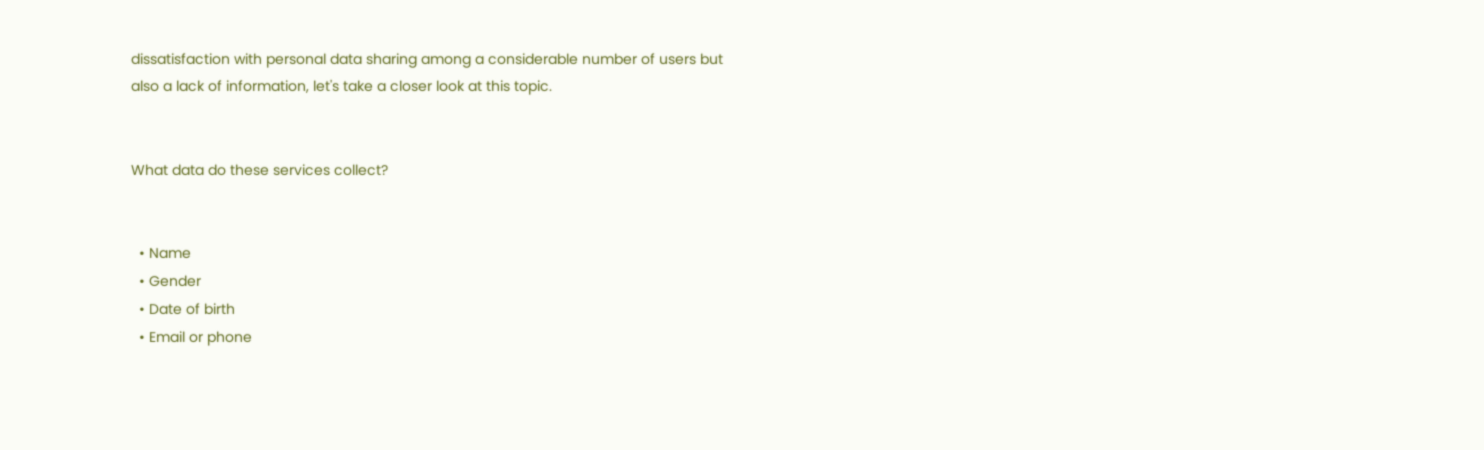dissatisfaction with personal data sharing among a considerable number of users but also a lack of information, let's take a closer look at this topic.


What data do these services collect?


  • Name
  • Gender
  • Date of birth
  • Email or phone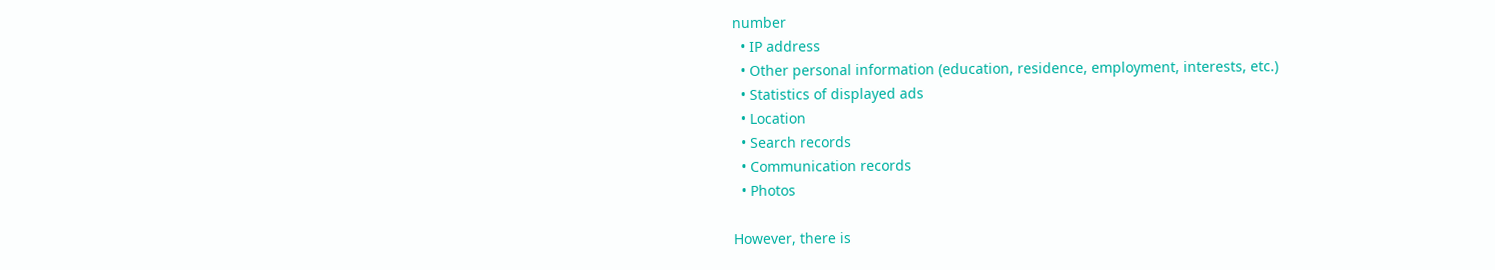number
  • IP address
  • Other personal information (education, residence, employment, interests, etc.)
  • Statistics of displayed ads
  • Location
  • Search records
  • Communication records
  • Photos

However, there is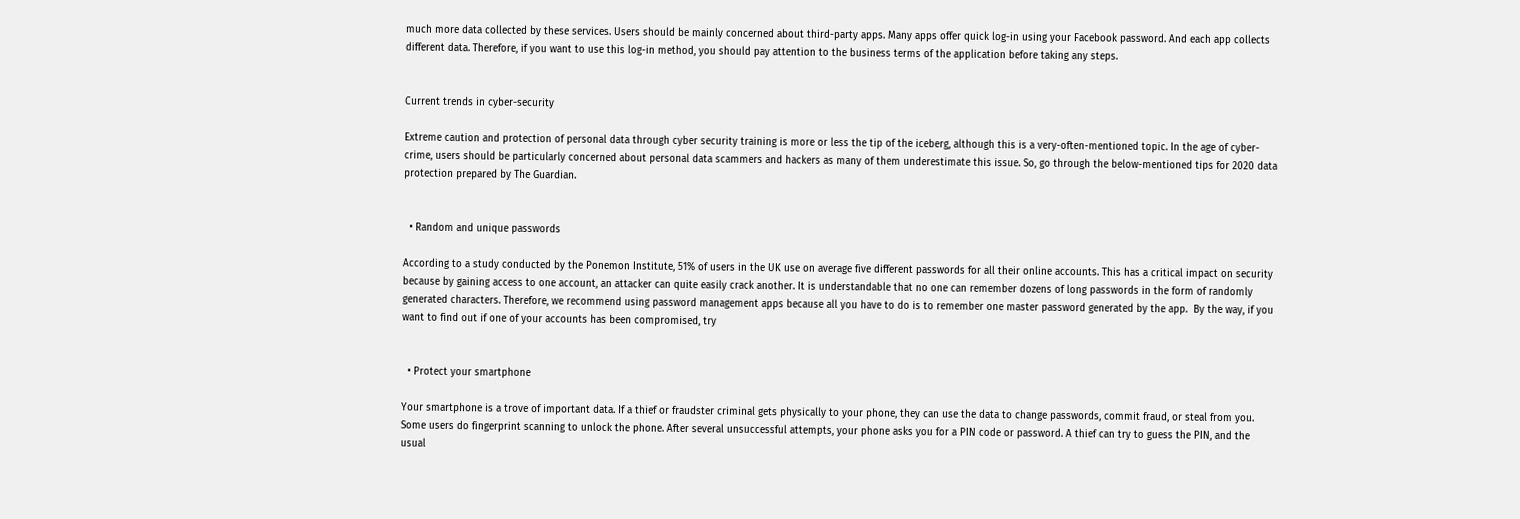much more data collected by these services. Users should be mainly concerned about third-party apps. Many apps offer quick log-in using your Facebook password. And each app collects different data. Therefore, if you want to use this log-in method, you should pay attention to the business terms of the application before taking any steps.


Current trends in cyber-security

Extreme caution and protection of personal data through cyber security training is more or less the tip of the iceberg, although this is a very-often-mentioned topic. In the age of cyber-crime, users should be particularly concerned about personal data scammers and hackers as many of them underestimate this issue. So, go through the below-mentioned tips for 2020 data protection prepared by The Guardian.


  • Random and unique passwords

According to a study conducted by the Ponemon Institute, 51% of users in the UK use on average five different passwords for all their online accounts. This has a critical impact on security because by gaining access to one account, an attacker can quite easily crack another. It is understandable that no one can remember dozens of long passwords in the form of randomly generated characters. Therefore, we recommend using password management apps because all you have to do is to remember one master password generated by the app.  By the way, if you want to find out if one of your accounts has been compromised, try


  • Protect your smartphone

Your smartphone is a trove of important data. If a thief or fraudster criminal gets physically to your phone, they can use the data to change passwords, commit fraud, or steal from you. Some users do fingerprint scanning to unlock the phone. After several unsuccessful attempts, your phone asks you for a PIN code or password. A thief can try to guess the PIN, and the usual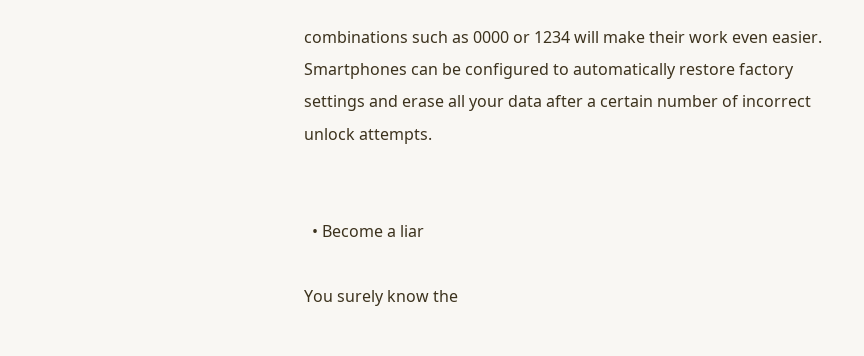combinations such as 0000 or 1234 will make their work even easier. Smartphones can be configured to automatically restore factory settings and erase all your data after a certain number of incorrect unlock attempts.


  • Become a liar

You surely know the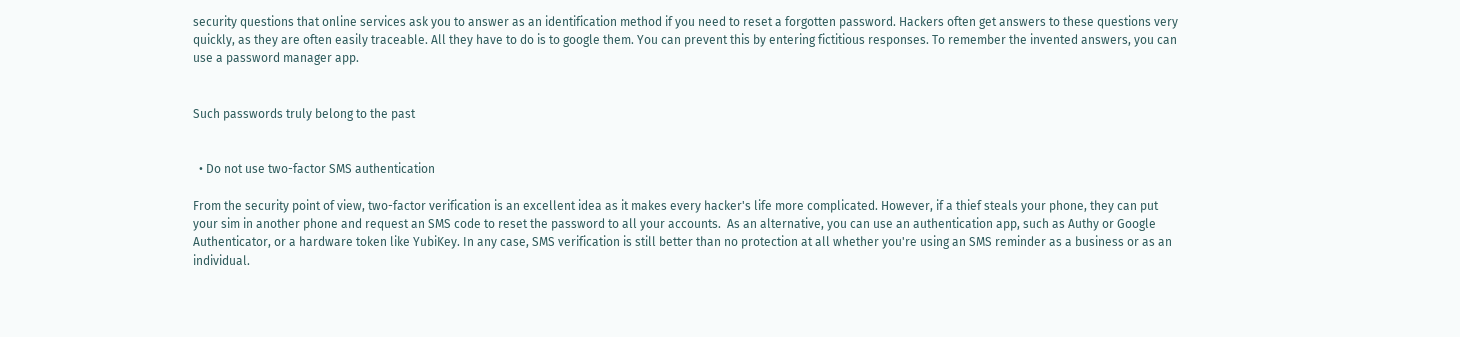security questions that online services ask you to answer as an identification method if you need to reset a forgotten password. Hackers often get answers to these questions very quickly, as they are often easily traceable. All they have to do is to google them. You can prevent this by entering fictitious responses. To remember the invented answers, you can use a password manager app.


Such passwords truly belong to the past


  • Do not use two-factor SMS authentication

From the security point of view, two-factor verification is an excellent idea as it makes every hacker's life more complicated. However, if a thief steals your phone, they can put your sim in another phone and request an SMS code to reset the password to all your accounts.  As an alternative, you can use an authentication app, such as Authy or Google Authenticator, or a hardware token like YubiKey. In any case, SMS verification is still better than no protection at all whether you're using an SMS reminder as a business or as an individual.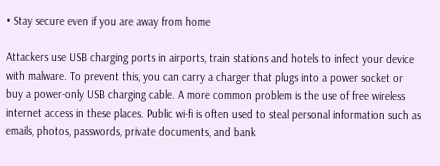• Stay secure even if you are away from home

Attackers use USB charging ports in airports, train stations and hotels to infect your device with malware. To prevent this, you can carry a charger that plugs into a power socket or buy a power-only USB charging cable. A more common problem is the use of free wireless internet access in these places. Public wi-fi is often used to steal personal information such as emails, photos, passwords, private documents, and bank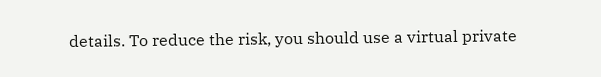details. To reduce the risk, you should use a virtual private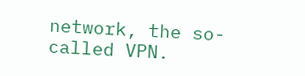network, the so-called VPN.